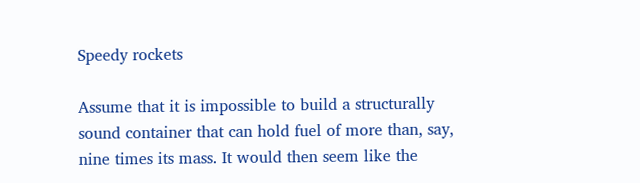Speedy rockets

Assume that it is impossible to build a structurally sound container that can hold fuel of more than, say, nine times its mass. It would then seem like the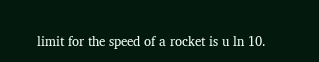limit for the speed of a rocket is u ln 10.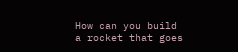How can you build a rocket that goes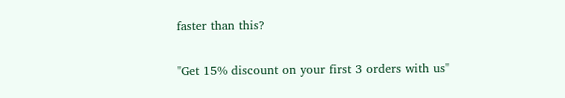faster than this?


"Get 15% discount on your first 3 orders with us"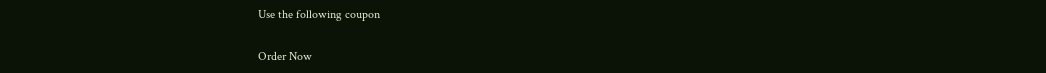Use the following coupon

Order Now